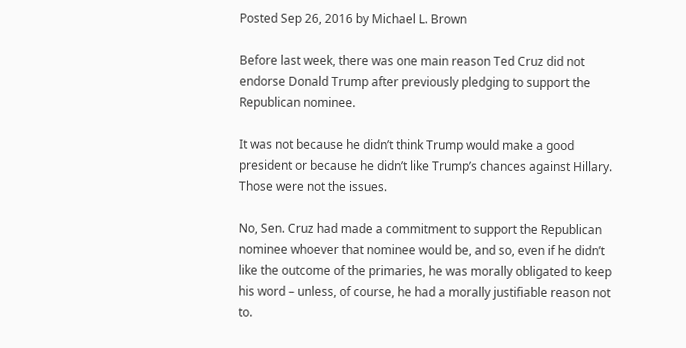Posted Sep 26, 2016 by Michael L. Brown

Before last week, there was one main reason Ted Cruz did not endorse Donald Trump after previously pledging to support the Republican nominee.

It was not because he didn’t think Trump would make a good president or because he didn’t like Trump’s chances against Hillary. Those were not the issues.

No, Sen. Cruz had made a commitment to support the Republican nominee whoever that nominee would be, and so, even if he didn’t like the outcome of the primaries, he was morally obligated to keep his word – unless, of course, he had a morally justifiable reason not to.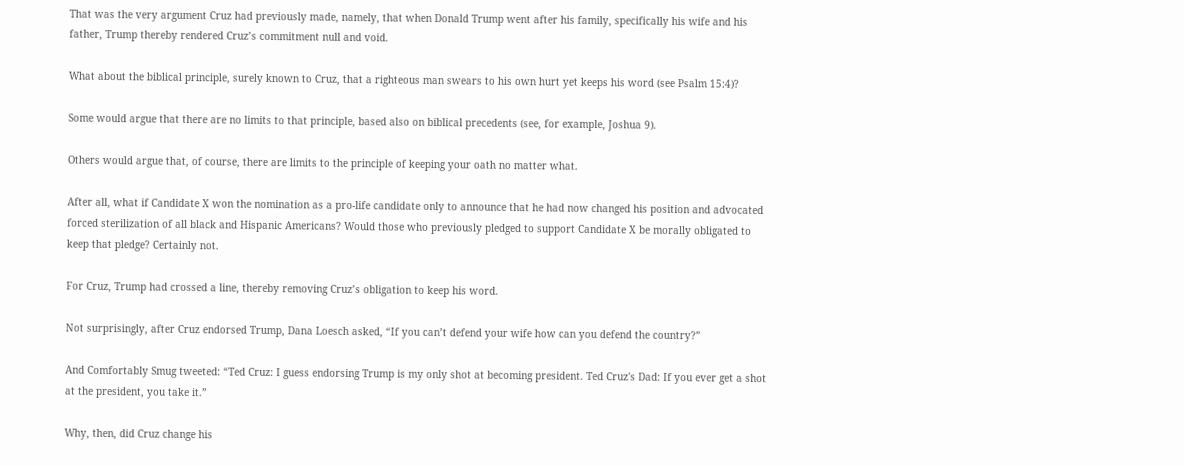That was the very argument Cruz had previously made, namely, that when Donald Trump went after his family, specifically his wife and his father, Trump thereby rendered Cruz’s commitment null and void.

What about the biblical principle, surely known to Cruz, that a righteous man swears to his own hurt yet keeps his word (see Psalm 15:4)?

Some would argue that there are no limits to that principle, based also on biblical precedents (see, for example, Joshua 9).

Others would argue that, of course, there are limits to the principle of keeping your oath no matter what.

After all, what if Candidate X won the nomination as a pro-life candidate only to announce that he had now changed his position and advocated forced sterilization of all black and Hispanic Americans? Would those who previously pledged to support Candidate X be morally obligated to keep that pledge? Certainly not.

For Cruz, Trump had crossed a line, thereby removing Cruz’s obligation to keep his word.

Not surprisingly, after Cruz endorsed Trump, Dana Loesch asked, “If you can’t defend your wife how can you defend the country?”

And Comfortably Smug tweeted: “Ted Cruz: I guess endorsing Trump is my only shot at becoming president. Ted Cruz's Dad: If you ever get a shot at the president, you take it.”

Why, then, did Cruz change his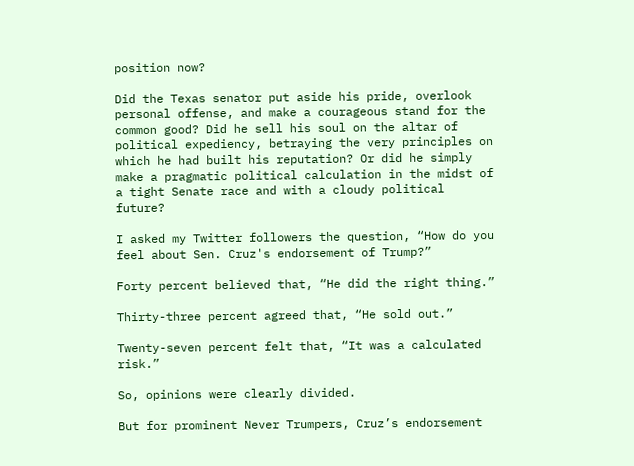position now?

Did the Texas senator put aside his pride, overlook personal offense, and make a courageous stand for the common good? Did he sell his soul on the altar of political expediency, betraying the very principles on which he had built his reputation? Or did he simply make a pragmatic political calculation in the midst of a tight Senate race and with a cloudy political future?

I asked my Twitter followers the question, “How do you feel about Sen. Cruz's endorsement of Trump?”

Forty percent believed that, “He did the right thing.”

Thirty-three percent agreed that, “He sold out.”

Twenty-seven percent felt that, “It was a calculated risk.”

So, opinions were clearly divided.

But for prominent Never Trumpers, Cruz’s endorsement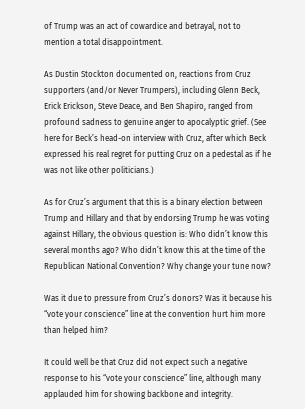of Trump was an act of cowardice and betrayal, not to mention a total disappointment.

As Dustin Stockton documented on, reactions from Cruz supporters (and/or Never Trumpers), including Glenn Beck, Erick Erickson, Steve Deace, and Ben Shapiro, ranged from profound sadness to genuine anger to apocalyptic grief. (See here for Beck’s head-on interview with Cruz, after which Beck expressed his real regret for putting Cruz on a pedestal as if he was not like other politicians.)

As for Cruz’s argument that this is a binary election between Trump and Hillary and that by endorsing Trump he was voting against Hillary, the obvious question is: Who didn’t know this several months ago? Who didn’t know this at the time of the Republican National Convention? Why change your tune now?

Was it due to pressure from Cruz’s donors? Was it because his “vote your conscience” line at the convention hurt him more than helped him?

It could well be that Cruz did not expect such a negative response to his “vote your conscience” line, although many applauded him for showing backbone and integrity.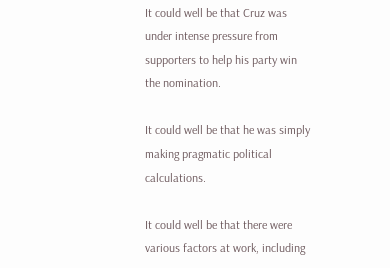It could well be that Cruz was under intense pressure from supporters to help his party win the nomination.

It could well be that he was simply making pragmatic political calculations.

It could well be that there were various factors at work, including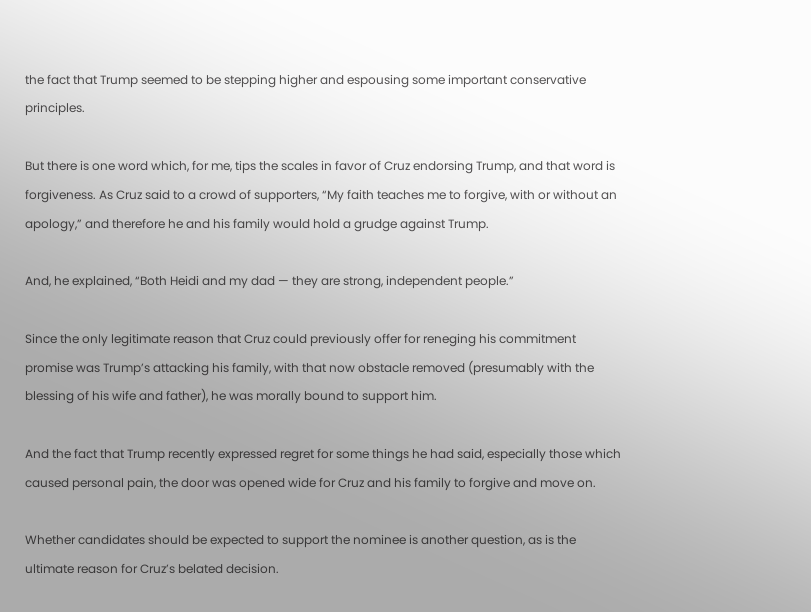the fact that Trump seemed to be stepping higher and espousing some important conservative principles.

But there is one word which, for me, tips the scales in favor of Cruz endorsing Trump, and that word is forgiveness. As Cruz said to a crowd of supporters, “My faith teaches me to forgive, with or without an apology,” and therefore he and his family would hold a grudge against Trump.

And, he explained, “Both Heidi and my dad — they are strong, independent people.”

Since the only legitimate reason that Cruz could previously offer for reneging his commitment promise was Trump’s attacking his family, with that now obstacle removed (presumably with the blessing of his wife and father), he was morally bound to support him.

And the fact that Trump recently expressed regret for some things he had said, especially those which caused personal pain, the door was opened wide for Cruz and his family to forgive and move on.

Whether candidates should be expected to support the nominee is another question, as is the ultimate reason for Cruz’s belated decision.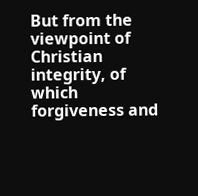But from the viewpoint of Christian integrity, of which forgiveness and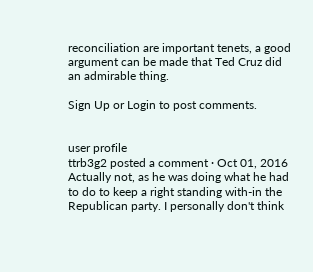reconciliation are important tenets, a good argument can be made that Ted Cruz did an admirable thing.

Sign Up or Login to post comments.


user profile
ttrb3g2 posted a comment · Oct 01, 2016
Actually not, as he was doing what he had to do to keep a right standing with-in the Republican party. I personally don't think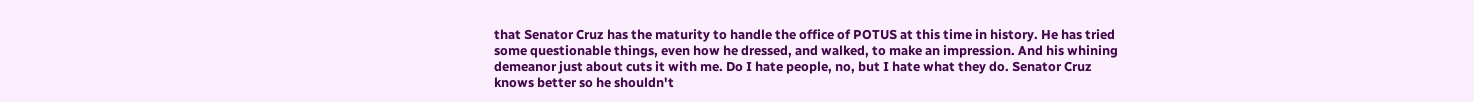that Senator Cruz has the maturity to handle the office of POTUS at this time in history. He has tried some questionable things, even how he dressed, and walked, to make an impression. And his whining demeanor just about cuts it with me. Do I hate people, no, but I hate what they do. Senator Cruz knows better so he shouldn't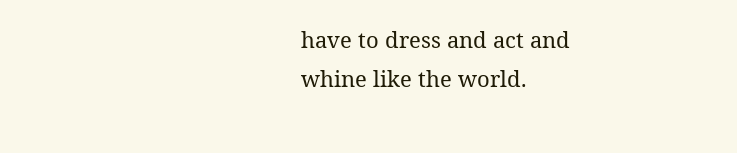have to dress and act and whine like the world.